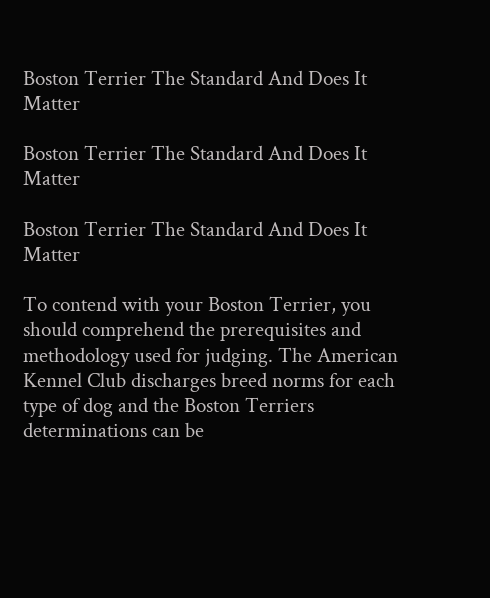Boston Terrier The Standard And Does It Matter

Boston Terrier The Standard And Does It Matter

Boston Terrier The Standard And Does It Matter

To contend with your Boston Terrier, you should comprehend the prerequisites and methodology used for judging. The American Kennel Club discharges breed norms for each type of dog and the Boston Terriers determinations can be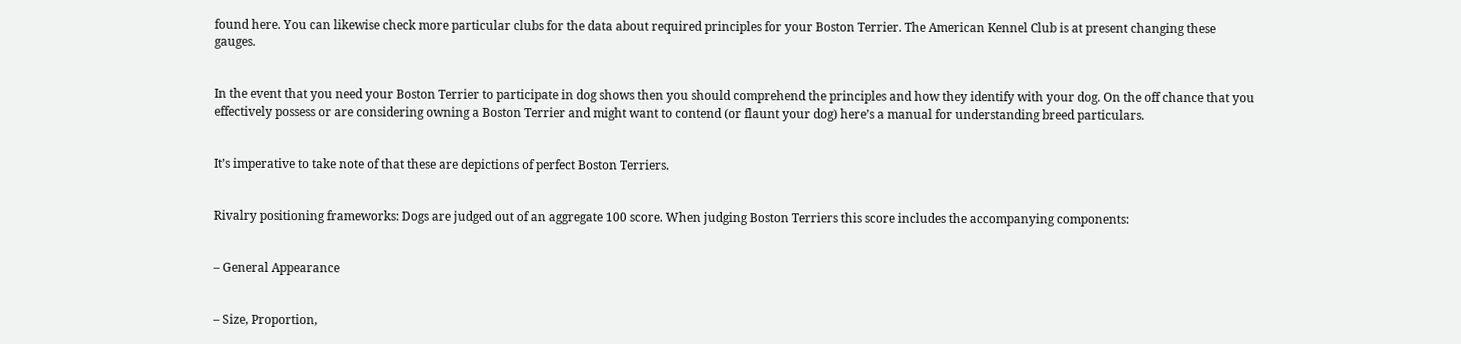found here. You can likewise check more particular clubs for the data about required principles for your Boston Terrier. The American Kennel Club is at present changing these gauges.


In the event that you need your Boston Terrier to participate in dog shows then you should comprehend the principles and how they identify with your dog. On the off chance that you effectively possess or are considering owning a Boston Terrier and might want to contend (or flaunt your dog) here’s a manual for understanding breed particulars.


It’s imperative to take note of that these are depictions of perfect Boston Terriers.


Rivalry positioning frameworks: Dogs are judged out of an aggregate 100 score. When judging Boston Terriers this score includes the accompanying components:


– General Appearance


– Size, Proportion,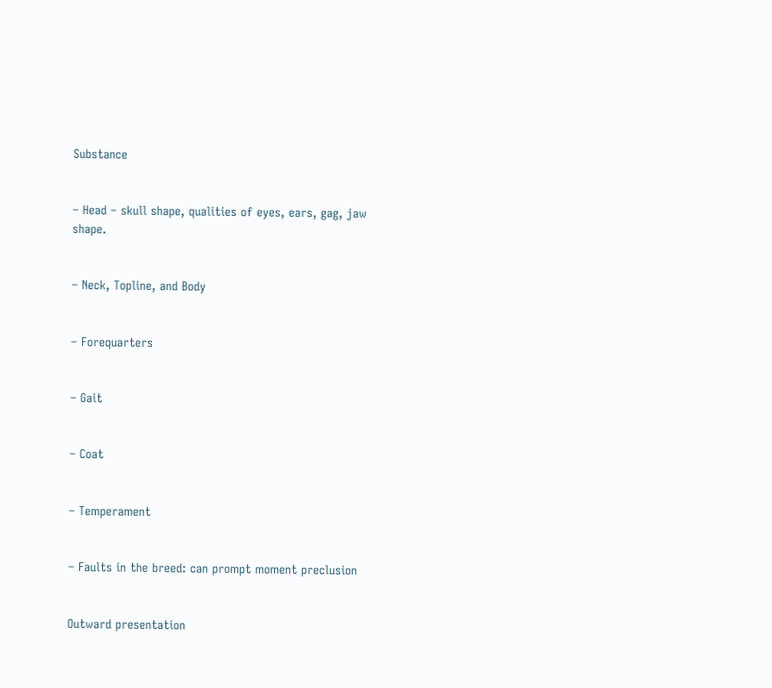Substance


– Head – skull shape, qualities of eyes, ears, gag, jaw shape.


– Neck, Topline, and Body


– Forequarters


– Gait


– Coat


– Temperament


– Faults in the breed: can prompt moment preclusion


Outward presentation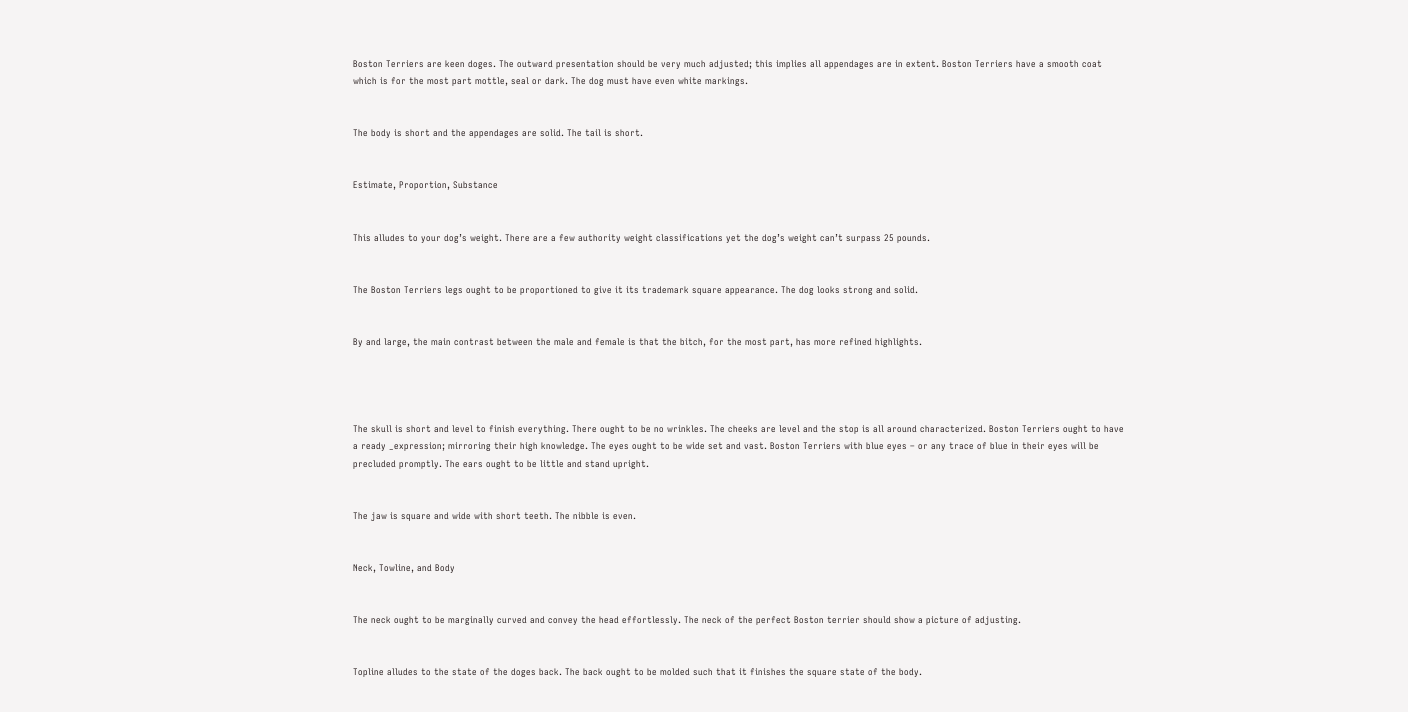Boston Terriers are keen doges. The outward presentation should be very much adjusted; this implies all appendages are in extent. Boston Terriers have a smooth coat which is for the most part mottle, seal or dark. The dog must have even white markings.


The body is short and the appendages are solid. The tail is short.


Estimate, Proportion, Substance


This alludes to your dog’s weight. There are a few authority weight classifications yet the dog’s weight can’t surpass 25 pounds.


The Boston Terriers legs ought to be proportioned to give it its trademark square appearance. The dog looks strong and solid.


By and large, the main contrast between the male and female is that the bitch, for the most part, has more refined highlights.




The skull is short and level to finish everything. There ought to be no wrinkles. The cheeks are level and the stop is all around characterized. Boston Terriers ought to have a ready _expression; mirroring their high knowledge. The eyes ought to be wide set and vast. Boston Terriers with blue eyes – or any trace of blue in their eyes will be precluded promptly. The ears ought to be little and stand upright.


The jaw is square and wide with short teeth. The nibble is even.


Neck, Towline, and Body


The neck ought to be marginally curved and convey the head effortlessly. The neck of the perfect Boston terrier should show a picture of adjusting.


Topline alludes to the state of the doges back. The back ought to be molded such that it finishes the square state of the body.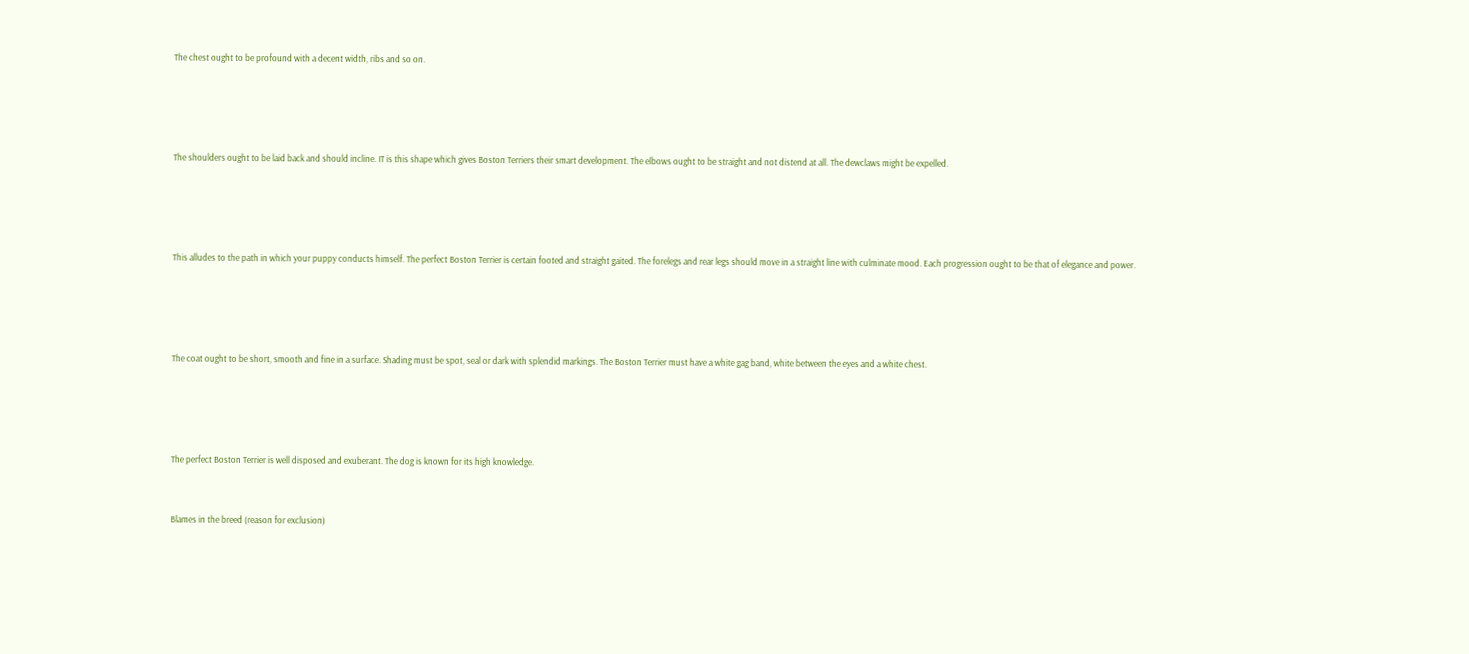The chest ought to be profound with a decent width, ribs and so on.




The shoulders ought to be laid back and should incline. IT is this shape which gives Boston Terriers their smart development. The elbows ought to be straight and not distend at all. The dewclaws might be expelled.




This alludes to the path in which your puppy conducts himself. The perfect Boston Terrier is certain footed and straight gaited. The forelegs and rear legs should move in a straight line with culminate mood. Each progression ought to be that of elegance and power.




The coat ought to be short, smooth and fine in a surface. Shading must be spot, seal or dark with splendid markings. The Boston Terrier must have a white gag band, white between the eyes and a white chest.




The perfect Boston Terrier is well disposed and exuberant. The dog is known for its high knowledge.


Blames in the breed (reason for exclusion)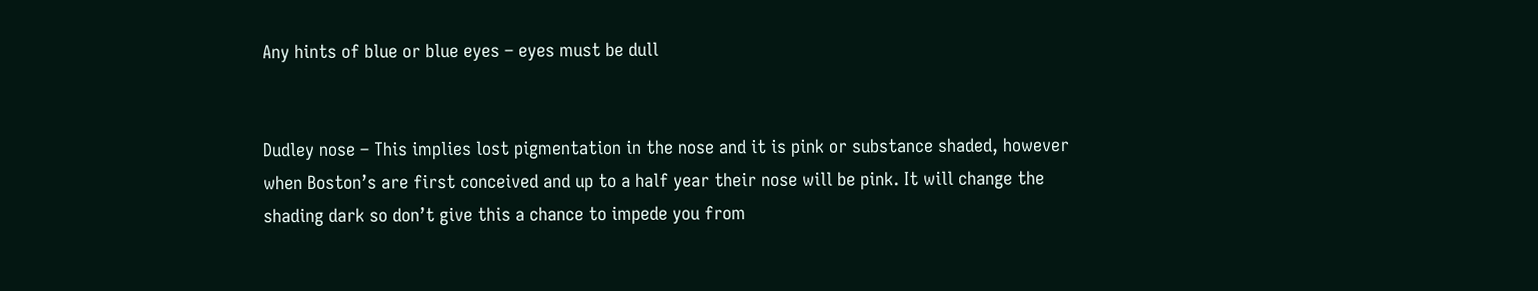Any hints of blue or blue eyes – eyes must be dull


Dudley nose – This implies lost pigmentation in the nose and it is pink or substance shaded, however when Boston’s are first conceived and up to a half year their nose will be pink. It will change the shading dark so don’t give this a chance to impede you from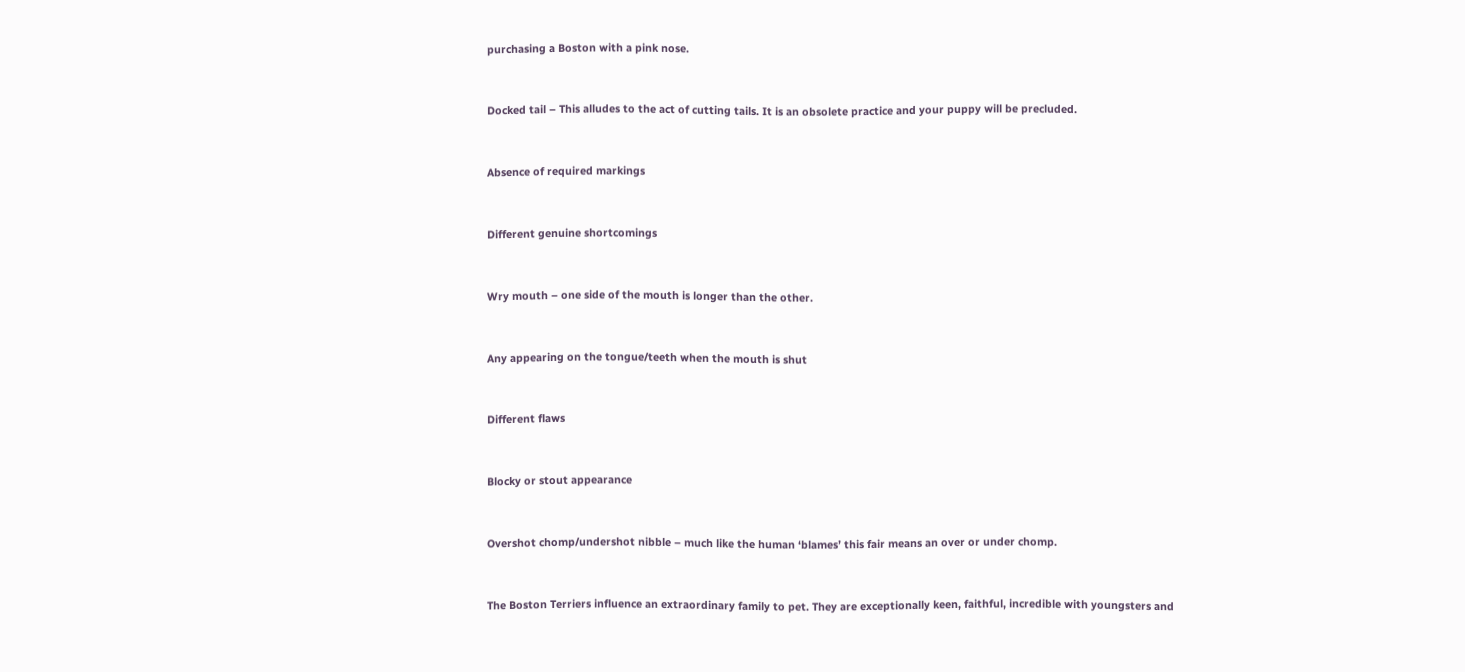purchasing a Boston with a pink nose.


Docked tail – This alludes to the act of cutting tails. It is an obsolete practice and your puppy will be precluded.


Absence of required markings


Different genuine shortcomings


Wry mouth – one side of the mouth is longer than the other.


Any appearing on the tongue/teeth when the mouth is shut


Different flaws


Blocky or stout appearance


Overshot chomp/undershot nibble – much like the human ‘blames’ this fair means an over or under chomp.


The Boston Terriers influence an extraordinary family to pet. They are exceptionally keen, faithful, incredible with youngsters and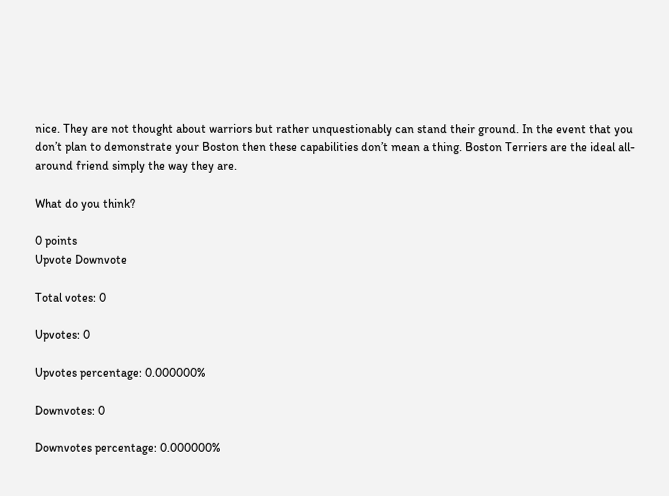nice. They are not thought about warriors but rather unquestionably can stand their ground. In the event that you don’t plan to demonstrate your Boston then these capabilities don’t mean a thing. Boston Terriers are the ideal all-around friend simply the way they are.

What do you think?

0 points
Upvote Downvote

Total votes: 0

Upvotes: 0

Upvotes percentage: 0.000000%

Downvotes: 0

Downvotes percentage: 0.000000%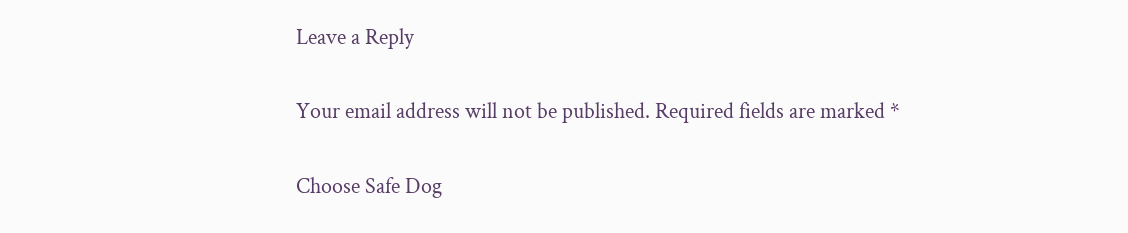Leave a Reply

Your email address will not be published. Required fields are marked *

Choose Safe Dog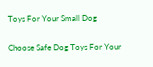Toys For Your Small Dog

Choose Safe Dog Toys For Your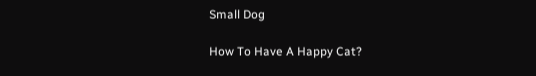Small Dog

How To Have A Happy Cat?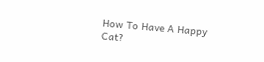How To Have A Happy Cat?